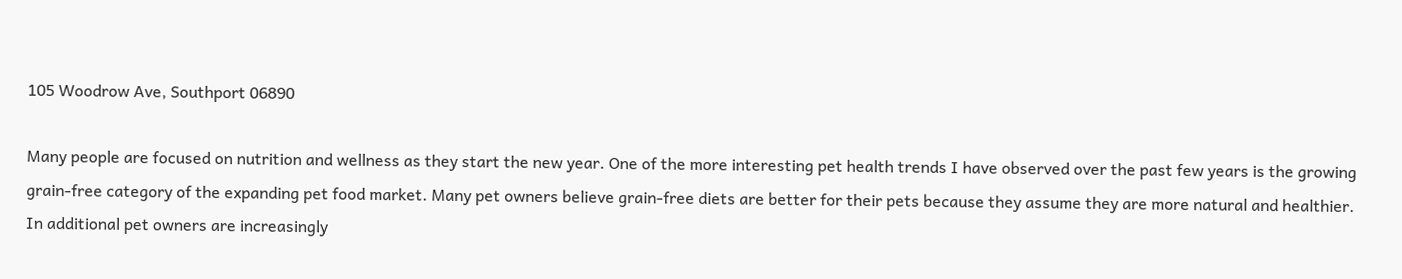105 Woodrow Ave, Southport 06890

Many people are focused on nutrition and wellness as they start the new year. One of the more interesting pet health trends I have observed over the past few years is the growing grain-free category of the expanding pet food market. Many pet owners believe grain-free diets are better for their pets because they assume they are more natural and healthier. In additional pet owners are increasingly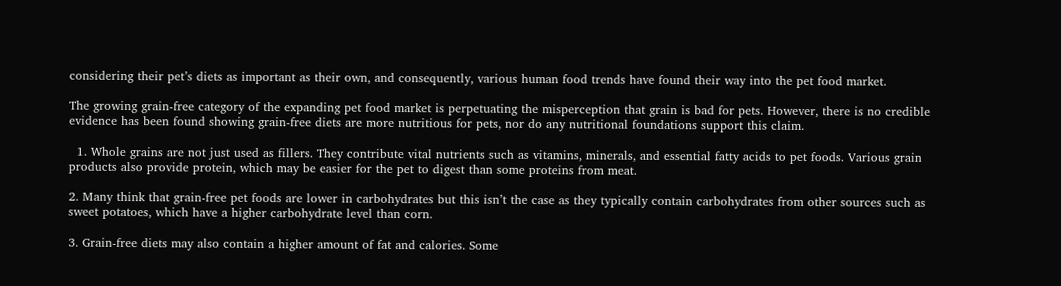considering their pet’s diets as important as their own, and consequently, various human food trends have found their way into the pet food market.

The growing grain-free category of the expanding pet food market is perpetuating the misperception that grain is bad for pets. However, there is no credible evidence has been found showing grain-free diets are more nutritious for pets, nor do any nutritional foundations support this claim.

  1. Whole grains are not just used as fillers. They contribute vital nutrients such as vitamins, minerals, and essential fatty acids to pet foods. Various grain products also provide protein, which may be easier for the pet to digest than some proteins from meat.

2. Many think that grain-free pet foods are lower in carbohydrates but this isn’t the case as they typically contain carbohydrates from other sources such as sweet potatoes, which have a higher carbohydrate level than corn.

3. Grain-free diets may also contain a higher amount of fat and calories. Some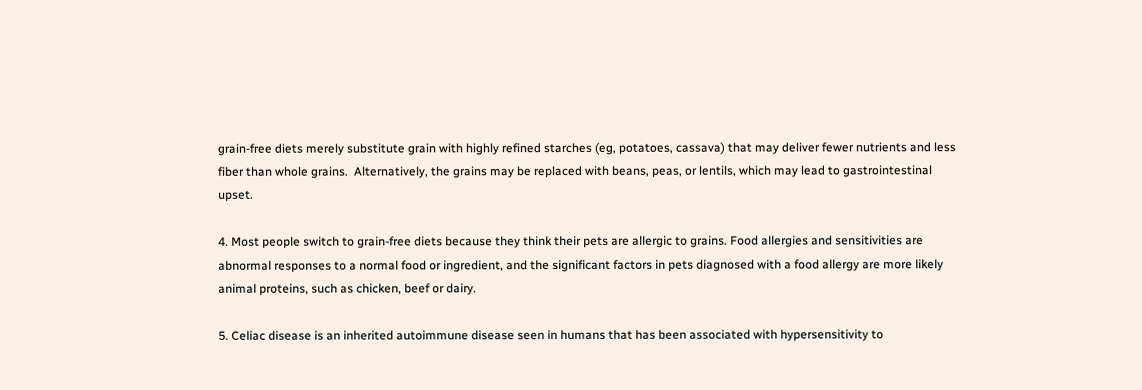grain-free diets merely substitute grain with highly refined starches (eg, potatoes, cassava) that may deliver fewer nutrients and less fiber than whole grains.  Alternatively, the grains may be replaced with beans, peas, or lentils, which may lead to gastrointestinal  upset.

4. Most people switch to grain-free diets because they think their pets are allergic to grains. Food allergies and sensitivities are abnormal responses to a normal food or ingredient, and the significant factors in pets diagnosed with a food allergy are more likely animal proteins, such as chicken, beef or dairy.

5. Celiac disease is an inherited autoimmune disease seen in humans that has been associated with hypersensitivity to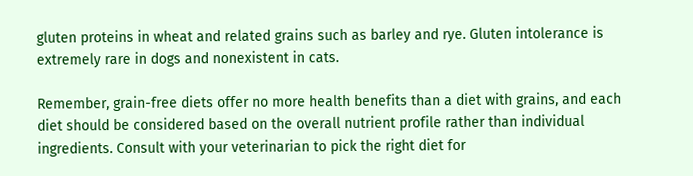gluten proteins in wheat and related grains such as barley and rye. Gluten intolerance is extremely rare in dogs and nonexistent in cats.

Remember, grain-free diets offer no more health benefits than a diet with grains, and each diet should be considered based on the overall nutrient profile rather than individual ingredients. Consult with your veterinarian to pick the right diet for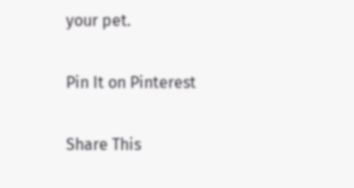your pet.

Pin It on Pinterest

Share This